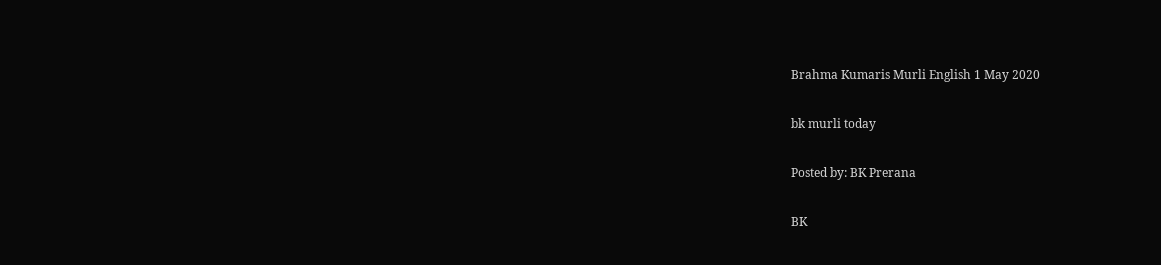Brahma Kumaris Murli English 1 May 2020

bk murli today

Posted by: BK Prerana

BK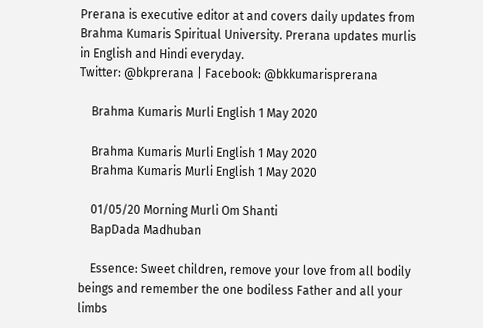Prerana is executive editor at and covers daily updates from Brahma Kumaris Spiritual University. Prerana updates murlis in English and Hindi everyday.
Twitter: @bkprerana | Facebook: @bkkumarisprerana

    Brahma Kumaris Murli English 1 May 2020

    Brahma Kumaris Murli English 1 May 2020
    Brahma Kumaris Murli English 1 May 2020

    01/05/20 Morning Murli Om Shanti
    BapDada Madhuban

    Essence: Sweet children, remove your love from all bodily beings and remember the one bodiless Father and all your limbs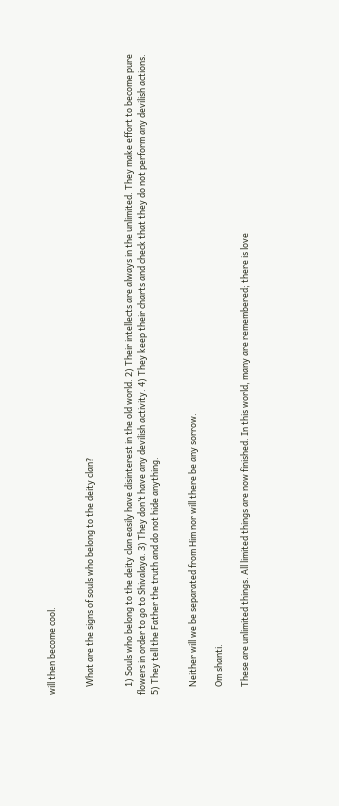will then become cool.


    What are the signs of souls who belong to the deity clan?


    1) Souls who belong to the deity clan easily have disinterest in the old world. 2) Their intellects are always in the unlimited. They make effort to become pure flowers in order to go to Shivalaya. 3) They don’t have any devilish activity. 4) They keep their charts and check that they do not perform any devilish actions. 5) They tell the Father the truth and do not hide anything.


    Neither will we be separated from Him nor will there be any sorrow.

    Om shanti.

    These are unlimited things. All limited things are now finished. In this world, many are remembered; there is love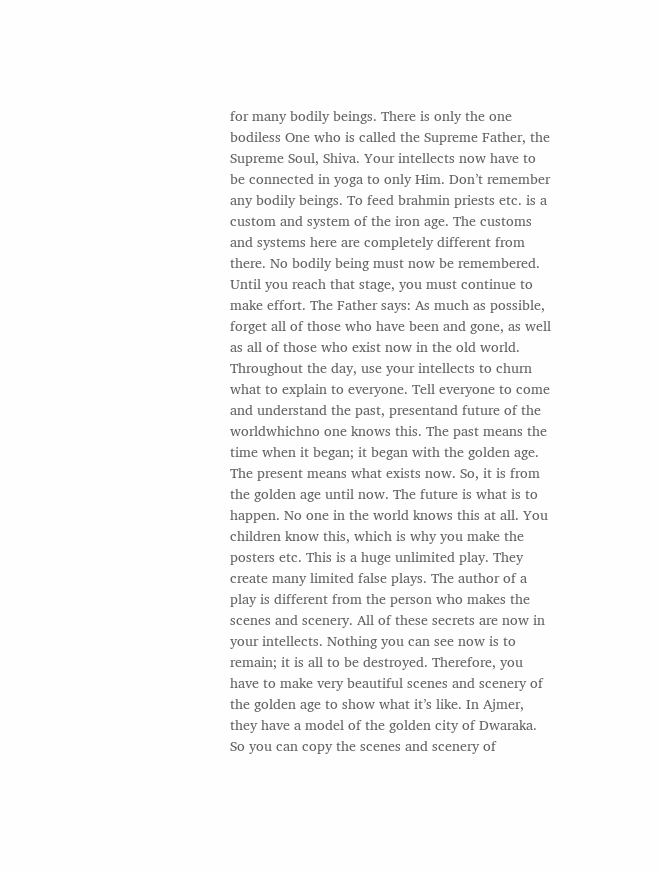for many bodily beings. There is only the one bodiless One who is called the Supreme Father, the Supreme Soul, Shiva. Your intellects now have to be connected in yoga to only Him. Don’t remember any bodily beings. To feed brahmin priests etc. is a custom and system of the iron age. The customs and systems here are completely different from there. No bodily being must now be remembered. Until you reach that stage, you must continue to make effort. The Father says: As much as possible, forget all of those who have been and gone, as well as all of those who exist now in the old world. Throughout the day, use your intellects to churn what to explain to everyone. Tell everyone to come and understand the past, presentand future of the worldwhichno one knows this. The past means the time when it began; it began with the golden age. The present means what exists now. So, it is from the golden age until now. The future is what is to happen. No one in the world knows this at all. You children know this, which is why you make the posters etc. This is a huge unlimited play. They create many limited false plays. The author of a play is different from the person who makes the scenes and scenery. All of these secrets are now in your intellects. Nothing you can see now is to remain; it is all to be destroyed. Therefore, you have to make very beautiful scenes and scenery of the golden age to show what it’s like. In Ajmer, they have a model of the golden city of Dwaraka. So you can copy the scenes and scenery of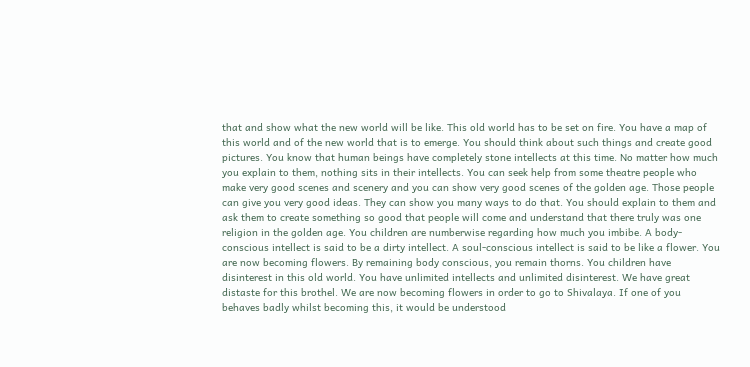that and show what the new world will be like. This old world has to be set on fire. You have a map of this world and of the new world that is to emerge. You should think about such things and create good pictures. You know that human beings have completely stone intellects at this time. No matter how much you explain to them, nothing sits in their intellects. You can seek help from some theatre people who make very good scenes and scenery and you can show very good scenes of the golden age. Those people can give you very good ideas. They can show you many ways to do that. You should explain to them and ask them to create something so good that people will come and understand that there truly was one religion in the golden age. You children are numberwise regarding how much you imbibe. A body-conscious intellect is said to be a dirty intellect. A soul-conscious intellect is said to be like a flower. You are now becoming flowers. By remaining body conscious, you remain thorns. You children have disinterest in this old world. You have unlimited intellects and unlimited disinterest. We have great distaste for this brothel. We are now becoming flowers in order to go to Shivalaya. If one of you behaves badly whilst becoming this, it would be understood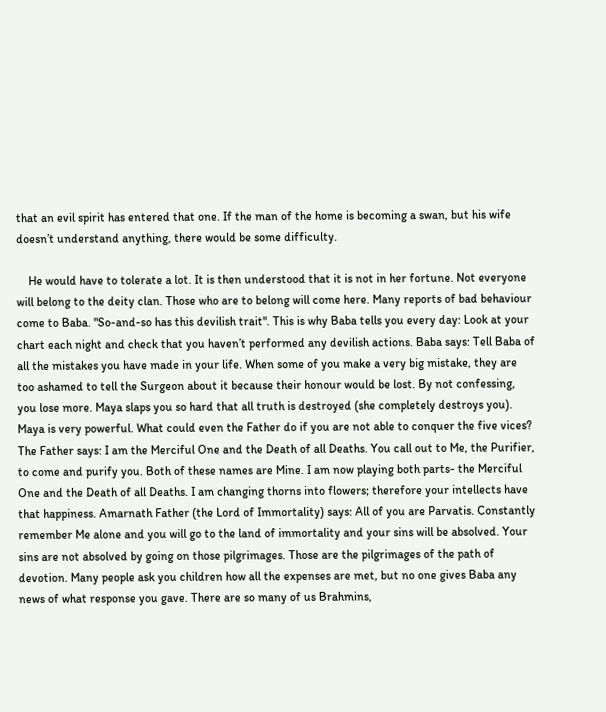that an evil spirit has entered that one. If the man of the home is becoming a swan, but his wife doesn’t understand anything, there would be some difficulty.

    He would have to tolerate a lot. It is then understood that it is not in her fortune. Not everyone will belong to the deity clan. Those who are to belong will come here. Many reports of bad behaviour come to Baba. "So-and-so has this devilish trait". This is why Baba tells you every day: Look at your chart each night and check that you haven’t performed any devilish actions. Baba says: Tell Baba of all the mistakes you have made in your life. When some of you make a very big mistake, they are too ashamed to tell the Surgeon about it because their honour would be lost. By not confessing, you lose more. Maya slaps you so hard that all truth is destroyed (she completely destroys you). Maya is very powerful. What could even the Father do if you are not able to conquer the five vices? The Father says: I am the Merciful One and the Death of all Deaths. You call out to Me, the Purifier, to come and purify you. Both of these names are Mine. I am now playing both parts- the Merciful One and the Death of all Deaths. I am changing thorns into flowers; therefore your intellects have that happiness. Amarnath Father (the Lord of Immortality) says: All of you are Parvatis. Constantly remember Me alone and you will go to the land of immortality and your sins will be absolved. Your sins are not absolved by going on those pilgrimages. Those are the pilgrimages of the path of devotion. Many people ask you children how all the expenses are met, but no one gives Baba any news of what response you gave. There are so many of us Brahmins,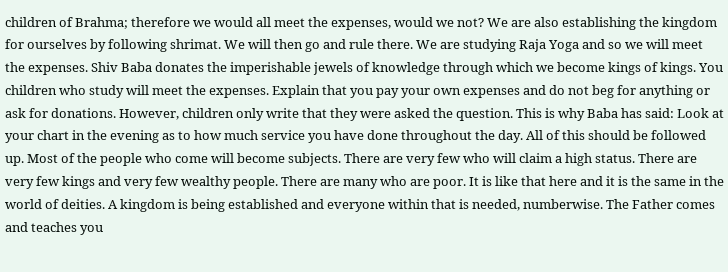children of Brahma; therefore we would all meet the expenses, would we not? We are also establishing the kingdom for ourselves by following shrimat. We will then go and rule there. We are studying Raja Yoga and so we will meet the expenses. Shiv Baba donates the imperishable jewels of knowledge through which we become kings of kings. You children who study will meet the expenses. Explain that you pay your own expenses and do not beg for anything or ask for donations. However, children only write that they were asked the question. This is why Baba has said: Look at your chart in the evening as to how much service you have done throughout the day. All of this should be followed up. Most of the people who come will become subjects. There are very few who will claim a high status. There are very few kings and very few wealthy people. There are many who are poor. It is like that here and it is the same in the world of deities. A kingdom is being established and everyone within that is needed, numberwise. The Father comes and teaches you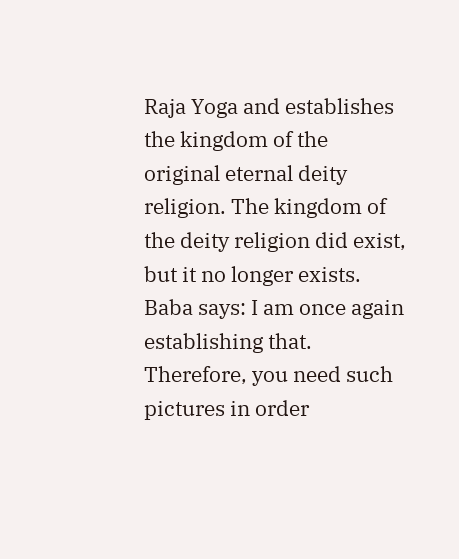Raja Yoga and establishes the kingdom of the original eternal deity religion. The kingdom of the deity religion did exist, but it no longer exists. Baba says: I am once again establishing that. Therefore, you need such pictures in order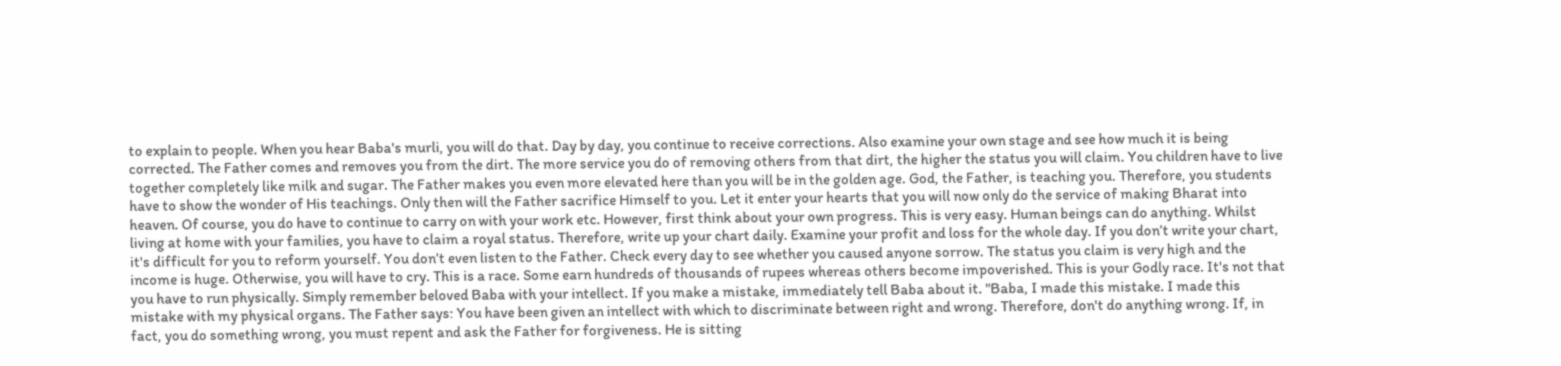to explain to people. When you hear Baba's murli, you will do that. Day by day, you continue to receive corrections. Also examine your own stage and see how much it is being corrected. The Father comes and removes you from the dirt. The more service you do of removing others from that dirt, the higher the status you will claim. You children have to live together completely like milk and sugar. The Father makes you even more elevated here than you will be in the golden age. God, the Father, is teaching you. Therefore, you students have to show the wonder of His teachings. Only then will the Father sacrifice Himself to you. Let it enter your hearts that you will now only do the service of making Bharat into heaven. Of course, you do have to continue to carry on with your work etc. However, first think about your own progress. This is very easy. Human beings can do anything. Whilst living at home with your families, you have to claim a royal status. Therefore, write up your chart daily. Examine your profit and loss for the whole day. If you don’t write your chart, it's difficult for you to reform yourself. You don’t even listen to the Father. Check every day to see whether you caused anyone sorrow. The status you claim is very high and the income is huge. Otherwise, you will have to cry. This is a race. Some earn hundreds of thousands of rupees whereas others become impoverished. This is your Godly race. It's not that you have to run physically. Simply remember beloved Baba with your intellect. If you make a mistake, immediately tell Baba about it. "Baba, I made this mistake. I made this mistake with my physical organs. The Father says: You have been given an intellect with which to discriminate between right and wrong. Therefore, don't do anything wrong. If, in fact, you do something wrong, you must repent and ask the Father for forgiveness. He is sitting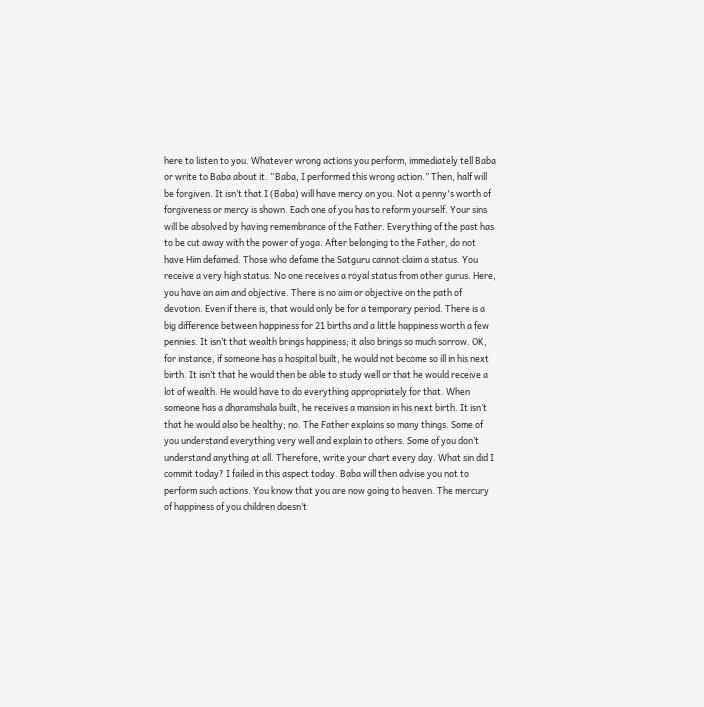here to listen to you. Whatever wrong actions you perform, immediately tell Baba or write to Baba about it. “Baba, I performed this wrong action.” Then, half will be forgiven. It isn’t that I (Baba) will have mercy on you. Not a penny's worth of forgiveness or mercy is shown. Each one of you has to reform yourself. Your sins will be absolved by having remembrance of the Father. Everything of the past has to be cut away with the power of yoga. After belonging to the Father, do not have Him defamed. Those who defame the Satguru cannot claim a status. You receive a very high status. No one receives a royal status from other gurus. Here, you have an aim and objective. There is no aim or objective on the path of devotion. Even if there is, that would only be for a temporary period. There is a big difference between happiness for 21 births and a little happiness worth a few pennies. It isn’t that wealth brings happiness; it also brings so much sorrow. OK, for instance, if someone has a hospital built, he would not become so ill in his next birth. It isn’t that he would then be able to study well or that he would receive a lot of wealth. He would have to do everything appropriately for that. When someone has a dharamshala built, he receives a mansion in his next birth. It isn’t that he would also be healthy; no. The Father explains so many things. Some of you understand everything very well and explain to others. Some of you don’t understand anything at all. Therefore, write your chart every day. What sin did I commit today? I failed in this aspect today. Baba will then advise you not to perform such actions. You know that you are now going to heaven. The mercury of happiness of you children doesn’t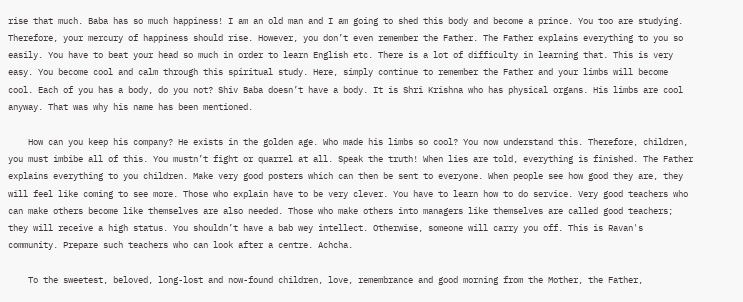rise that much. Baba has so much happiness! I am an old man and I am going to shed this body and become a prince. You too are studying. Therefore, your mercury of happiness should rise. However, you don’t even remember the Father. The Father explains everything to you so easily. You have to beat your head so much in order to learn English etc. There is a lot of difficulty in learning that. This is very easy. You become cool and calm through this spiritual study. Here, simply continue to remember the Father and your limbs will become cool. Each of you has a body, do you not? Shiv Baba doesn’t have a body. It is Shri Krishna who has physical organs. His limbs are cool anyway. That was why his name has been mentioned.

    How can you keep his company? He exists in the golden age. Who made his limbs so cool? You now understand this. Therefore, children, you must imbibe all of this. You mustn’t fight or quarrel at all. Speak the truth! When lies are told, everything is finished. The Father explains everything to you children. Make very good posters which can then be sent to everyone. When people see how good they are, they will feel like coming to see more. Those who explain have to be very clever. You have to learn how to do service. Very good teachers who can make others become like themselves are also needed. Those who make others into managers like themselves are called good teachers; they will receive a high status. You shouldn’t have a bab wey intellect. Otherwise, someone will carry you off. This is Ravan's community. Prepare such teachers who can look after a centre. Achcha.

    To the sweetest, beloved, long-lost and now-found children, love, remembrance and good morning from the Mother, the Father,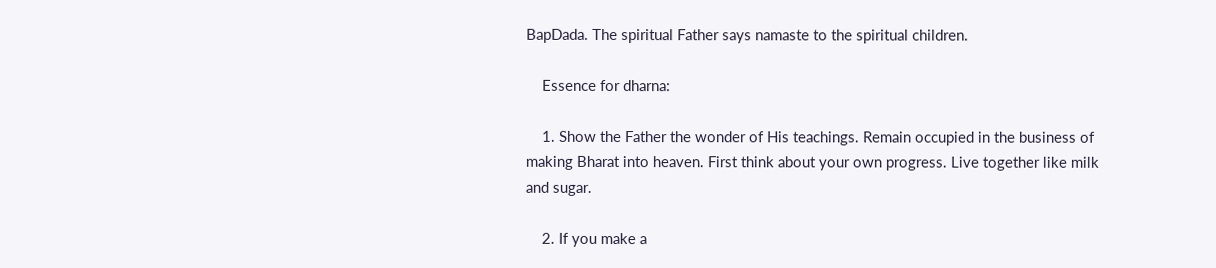BapDada. The spiritual Father says namaste to the spiritual children.

    Essence for dharna:

    1. Show the Father the wonder of His teachings. Remain occupied in the business of making Bharat into heaven. First think about your own progress. Live together like milk and sugar.

    2. If you make a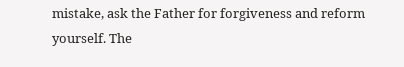mistake, ask the Father for forgiveness and reform yourself. The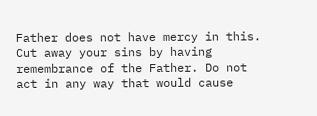Father does not have mercy in this. Cut away your sins by having remembrance of the Father. Do not act in any way that would cause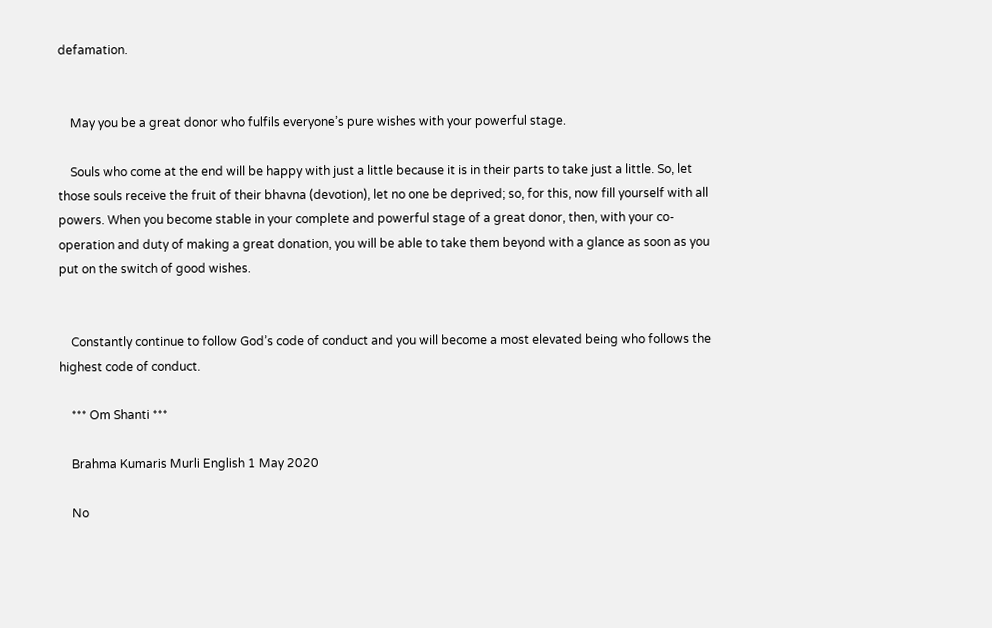defamation.


    May you be a great donor who fulfils everyone’s pure wishes with your powerful stage.

    Souls who come at the end will be happy with just a little because it is in their parts to take just a little. So, let those souls receive the fruit of their bhavna (devotion), let no one be deprived; so, for this, now fill yourself with all powers. When you become stable in your complete and powerful stage of a great donor, then, with your co-operation and duty of making a great donation, you will be able to take them beyond with a glance as soon as you put on the switch of good wishes.


    Constantly continue to follow God’s code of conduct and you will become a most elevated being who follows the highest code of conduct.

    *** Om Shanti ***

    Brahma Kumaris Murli English 1 May 2020

    No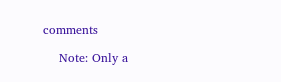comments

    Note: Only a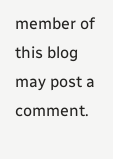member of this blog may post a comment.